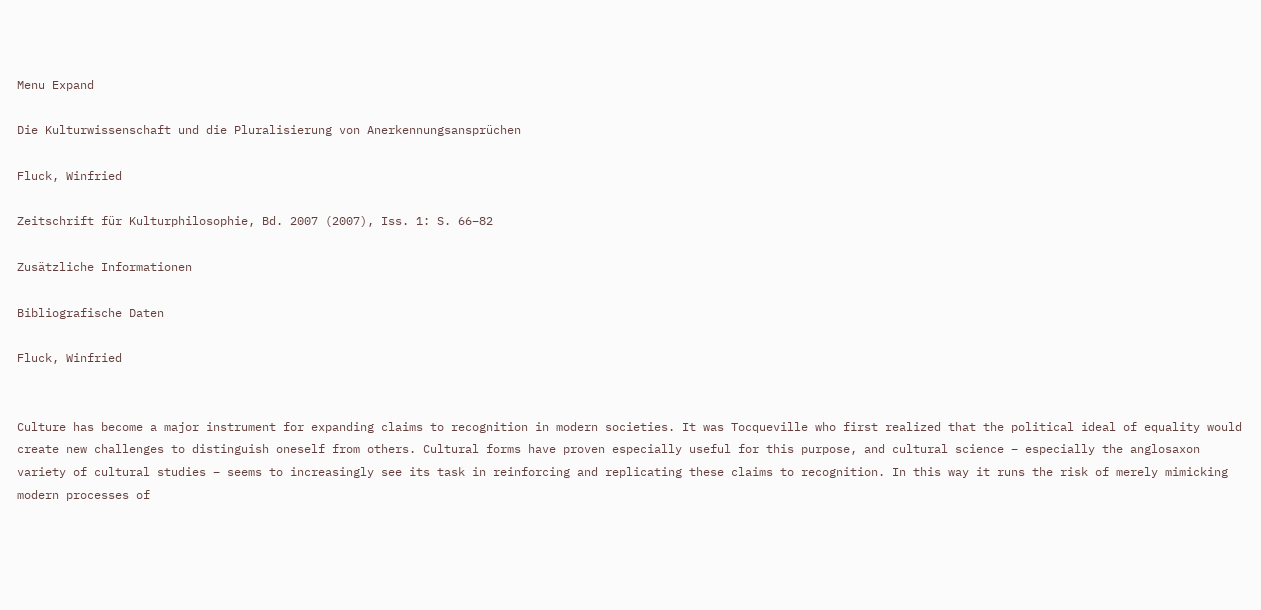Menu Expand

Die Kulturwissenschaft und die Pluralisierung von Anerkennungsansprüchen

Fluck, Winfried

Zeitschrift für Kulturphilosophie, Bd. 2007 (2007), Iss. 1: S. 66–82

Zusätzliche Informationen

Bibliografische Daten

Fluck, Winfried


Culture has become a major instrument for expanding claims to recognition in modern societies. It was Tocqueville who first realized that the political ideal of equality would create new challenges to distinguish oneself from others. Cultural forms have proven especially useful for this purpose, and cultural science – especially the anglosaxon variety of cultural studies – seems to increasingly see its task in reinforcing and replicating these claims to recognition. In this way it runs the risk of merely mimicking modern processes of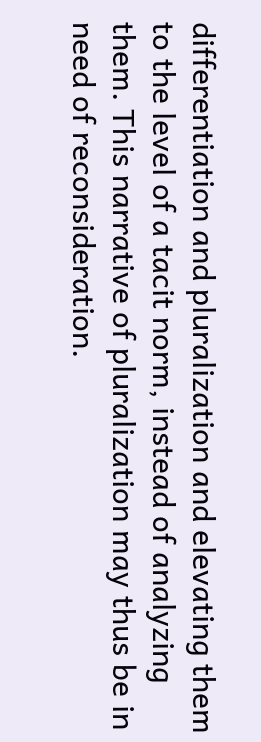differentiation and pluralization and elevating them to the level of a tacit norm, instead of analyzing them. This narrative of pluralization may thus be in need of reconsideration.